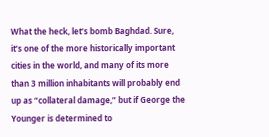What the heck, let’s bomb Baghdad. Sure, it’s one of the more historically important cities in the world, and many of its more than 3 million inhabitants will probably end up as “collateral damage,” but if George the Younger is determined to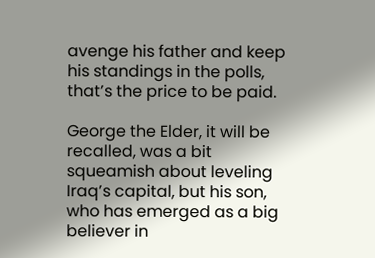avenge his father and keep his standings in the polls, that’s the price to be paid.

George the Elder, it will be recalled, was a bit squeamish about leveling Iraq’s capital, but his son, who has emerged as a big believer in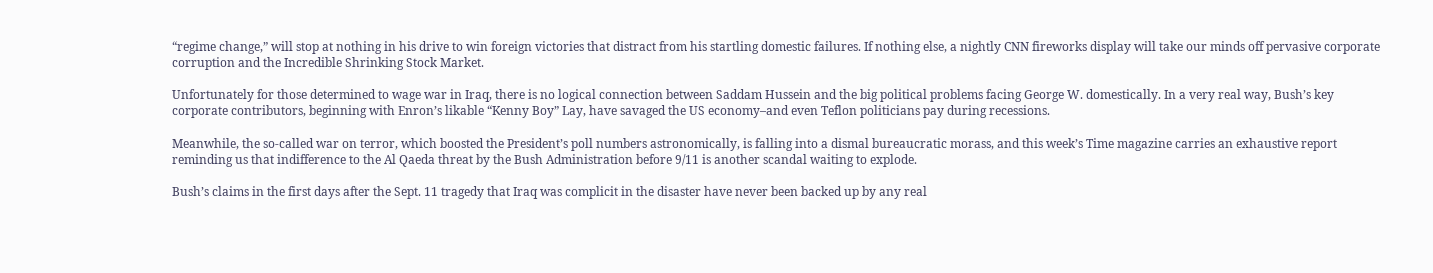“regime change,” will stop at nothing in his drive to win foreign victories that distract from his startling domestic failures. If nothing else, a nightly CNN fireworks display will take our minds off pervasive corporate corruption and the Incredible Shrinking Stock Market.

Unfortunately for those determined to wage war in Iraq, there is no logical connection between Saddam Hussein and the big political problems facing George W. domestically. In a very real way, Bush’s key corporate contributors, beginning with Enron’s likable “Kenny Boy” Lay, have savaged the US economy–and even Teflon politicians pay during recessions.

Meanwhile, the so-called war on terror, which boosted the President’s poll numbers astronomically, is falling into a dismal bureaucratic morass, and this week’s Time magazine carries an exhaustive report reminding us that indifference to the Al Qaeda threat by the Bush Administration before 9/11 is another scandal waiting to explode.

Bush’s claims in the first days after the Sept. 11 tragedy that Iraq was complicit in the disaster have never been backed up by any real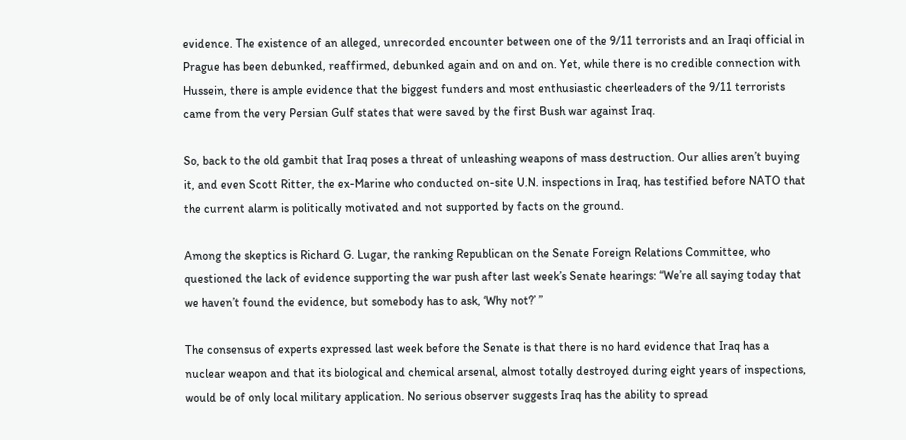evidence. The existence of an alleged, unrecorded encounter between one of the 9/11 terrorists and an Iraqi official in Prague has been debunked, reaffirmed, debunked again and on and on. Yet, while there is no credible connection with Hussein, there is ample evidence that the biggest funders and most enthusiastic cheerleaders of the 9/11 terrorists came from the very Persian Gulf states that were saved by the first Bush war against Iraq.

So, back to the old gambit that Iraq poses a threat of unleashing weapons of mass destruction. Our allies aren’t buying it, and even Scott Ritter, the ex-Marine who conducted on-site U.N. inspections in Iraq, has testified before NATO that the current alarm is politically motivated and not supported by facts on the ground.

Among the skeptics is Richard G. Lugar, the ranking Republican on the Senate Foreign Relations Committee, who questioned the lack of evidence supporting the war push after last week’s Senate hearings: “We’re all saying today that we haven’t found the evidence, but somebody has to ask, ‘Why not?’ ”

The consensus of experts expressed last week before the Senate is that there is no hard evidence that Iraq has a nuclear weapon and that its biological and chemical arsenal, almost totally destroyed during eight years of inspections, would be of only local military application. No serious observer suggests Iraq has the ability to spread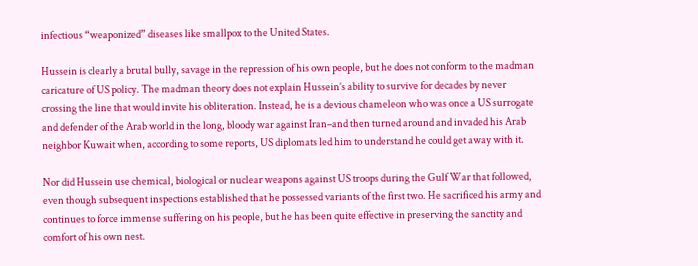infectious “weaponized” diseases like smallpox to the United States.

Hussein is clearly a brutal bully, savage in the repression of his own people, but he does not conform to the madman caricature of US policy. The madman theory does not explain Hussein’s ability to survive for decades by never crossing the line that would invite his obliteration. Instead, he is a devious chameleon who was once a US surrogate and defender of the Arab world in the long, bloody war against Iran–and then turned around and invaded his Arab neighbor Kuwait when, according to some reports, US diplomats led him to understand he could get away with it.

Nor did Hussein use chemical, biological or nuclear weapons against US troops during the Gulf War that followed, even though subsequent inspections established that he possessed variants of the first two. He sacrificed his army and continues to force immense suffering on his people, but he has been quite effective in preserving the sanctity and comfort of his own nest.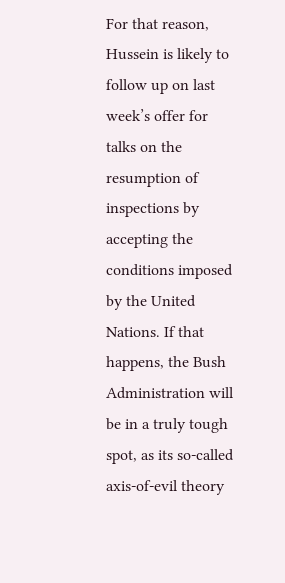For that reason, Hussein is likely to follow up on last week’s offer for talks on the resumption of inspections by accepting the conditions imposed by the United Nations. If that happens, the Bush Administration will be in a truly tough spot, as its so-called axis-of-evil theory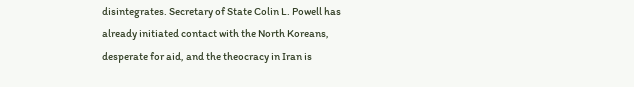disintegrates. Secretary of State Colin L. Powell has already initiated contact with the North Koreans, desperate for aid, and the theocracy in Iran is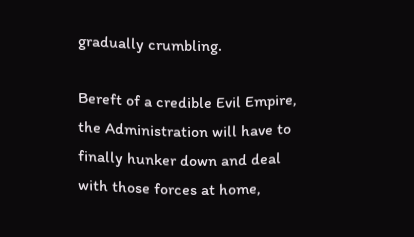gradually crumbling.

Bereft of a credible Evil Empire, the Administration will have to finally hunker down and deal with those forces at home,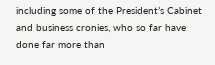including some of the President’s Cabinet and business cronies, who so far have done far more than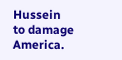Hussein to damage America.